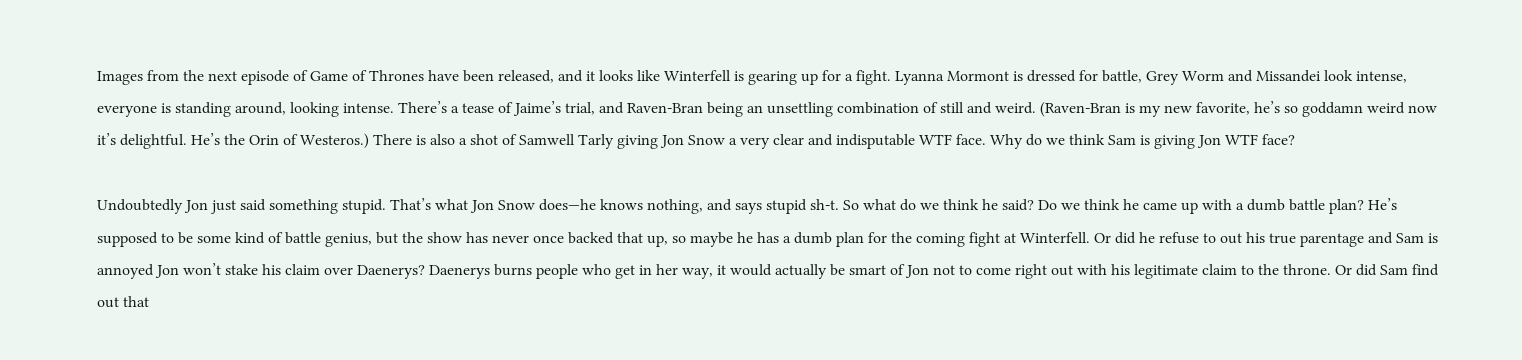Images from the next episode of Game of Thrones have been released, and it looks like Winterfell is gearing up for a fight. Lyanna Mormont is dressed for battle, Grey Worm and Missandei look intense, everyone is standing around, looking intense. There’s a tease of Jaime’s trial, and Raven-Bran being an unsettling combination of still and weird. (Raven-Bran is my new favorite, he’s so goddamn weird now it’s delightful. He’s the Orin of Westeros.) There is also a shot of Samwell Tarly giving Jon Snow a very clear and indisputable WTF face. Why do we think Sam is giving Jon WTF face?

Undoubtedly Jon just said something stupid. That’s what Jon Snow does—he knows nothing, and says stupid sh-t. So what do we think he said? Do we think he came up with a dumb battle plan? He’s supposed to be some kind of battle genius, but the show has never once backed that up, so maybe he has a dumb plan for the coming fight at Winterfell. Or did he refuse to out his true parentage and Sam is annoyed Jon won’t stake his claim over Daenerys? Daenerys burns people who get in her way, it would actually be smart of Jon not to come right out with his legitimate claim to the throne. Or did Sam find out that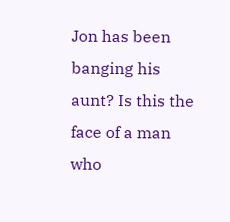Jon has been banging his aunt? Is this the face of a man who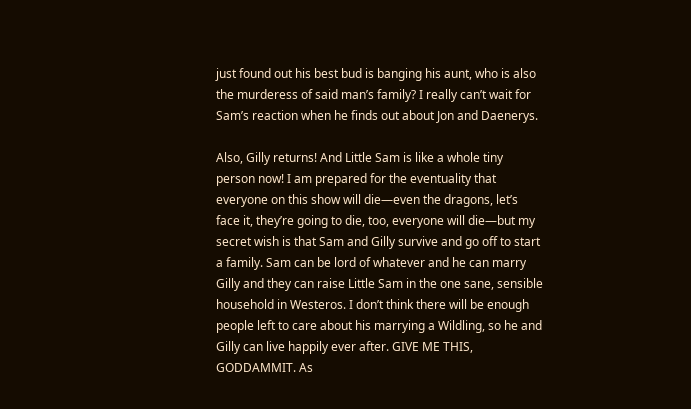just found out his best bud is banging his aunt, who is also the murderess of said man’s family? I really can’t wait for Sam’s reaction when he finds out about Jon and Daenerys.

Also, Gilly returns! And Little Sam is like a whole tiny person now! I am prepared for the eventuality that everyone on this show will die—even the dragons, let’s face it, they’re going to die, too, everyone will die—but my secret wish is that Sam and Gilly survive and go off to start a family. Sam can be lord of whatever and he can marry Gilly and they can raise Little Sam in the one sane, sensible household in Westeros. I don’t think there will be enough people left to care about his marrying a Wildling, so he and Gilly can live happily ever after. GIVE ME THIS, GODDAMMIT. As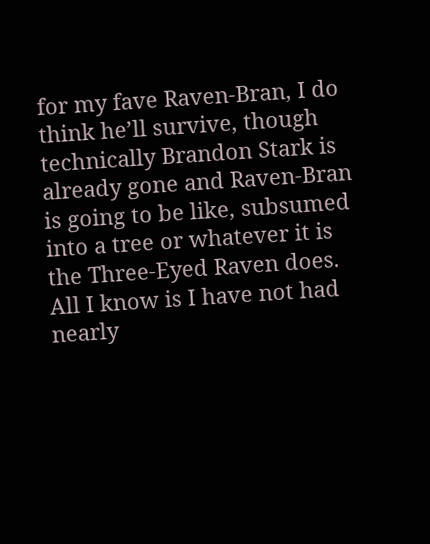for my fave Raven-Bran, I do think he’ll survive, though technically Brandon Stark is already gone and Raven-Bran is going to be like, subsumed into a tree or whatever it is the Three-Eyed Raven does. All I know is I have not had nearly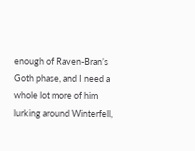enough of Raven-Bran’s Goth phase, and I need a whole lot more of him lurking around Winterfell,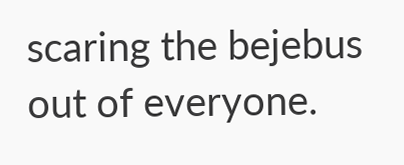scaring the bejebus out of everyone.